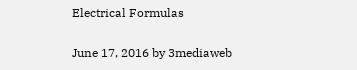Electrical Formulas

June 17, 2016 by 3mediaweb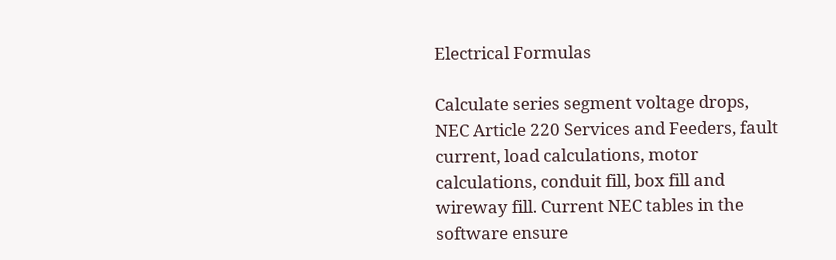Electrical Formulas

Calculate series segment voltage drops, NEC Article 220 Services and Feeders, fault current, load calculations, motor calculations, conduit fill, box fill and wireway fill. Current NEC tables in the software ensure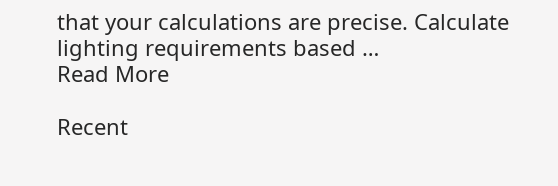that your calculations are precise. Calculate lighting requirements based …
Read More

Recent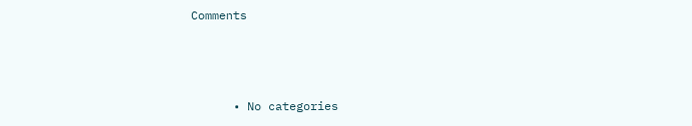Comments



      • No categories